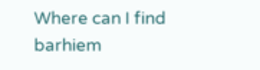Where can I find barhiem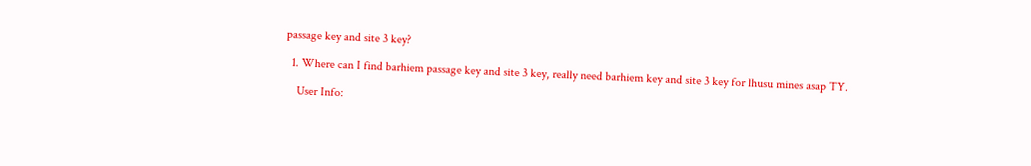passage key and site 3 key?

  1. Where can I find barhiem passage key and site 3 key, really need barhiem key and site 3 key for lhusu mines asap TY.

    User Info: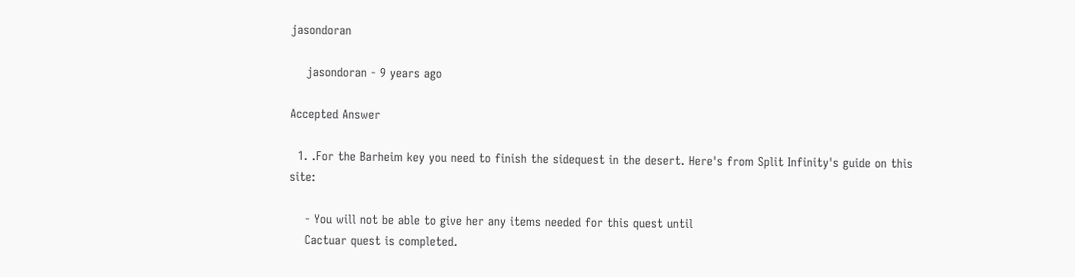jasondoran

    jasondoran - 9 years ago

Accepted Answer

  1. .For the Barheim key you need to finish the sidequest in the desert. Here's from Split Infinity's guide on this site:

    - You will not be able to give her any items needed for this quest until
    Cactuar quest is completed.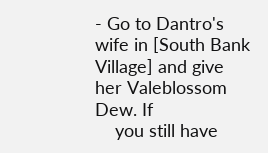- Go to Dantro's wife in [South Bank Village] and give her Valeblossom Dew. If
    you still have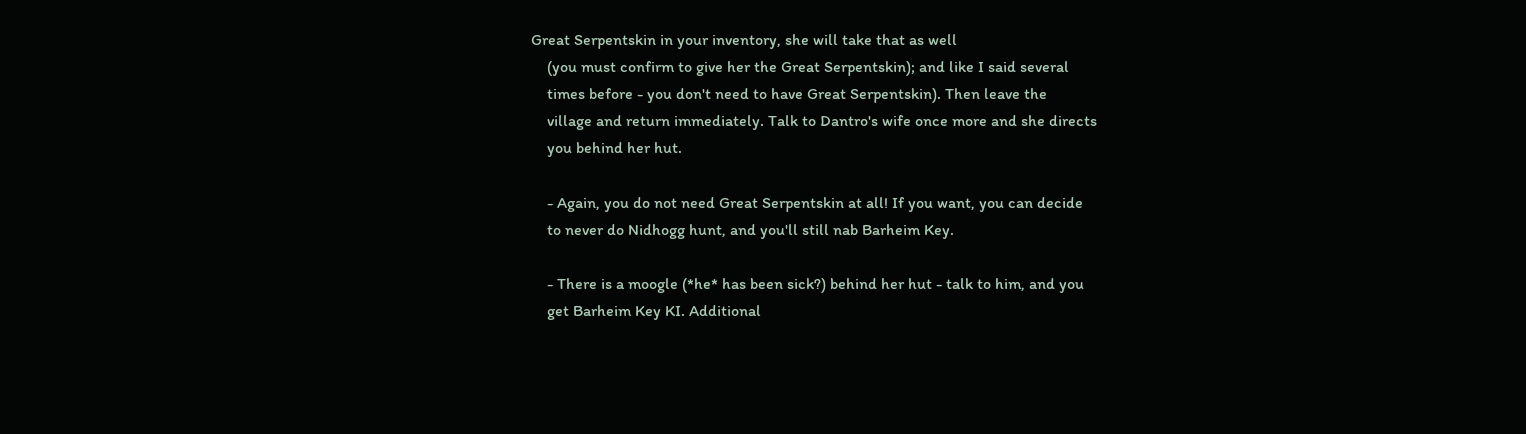Great Serpentskin in your inventory, she will take that as well
    (you must confirm to give her the Great Serpentskin); and like I said several
    times before - you don't need to have Great Serpentskin). Then leave the
    village and return immediately. Talk to Dantro's wife once more and she directs
    you behind her hut.

    - Again, you do not need Great Serpentskin at all! If you want, you can decide
    to never do Nidhogg hunt, and you'll still nab Barheim Key.

    - There is a moogle (*he* has been sick?) behind her hut - talk to him, and you
    get Barheim Key KI. Additional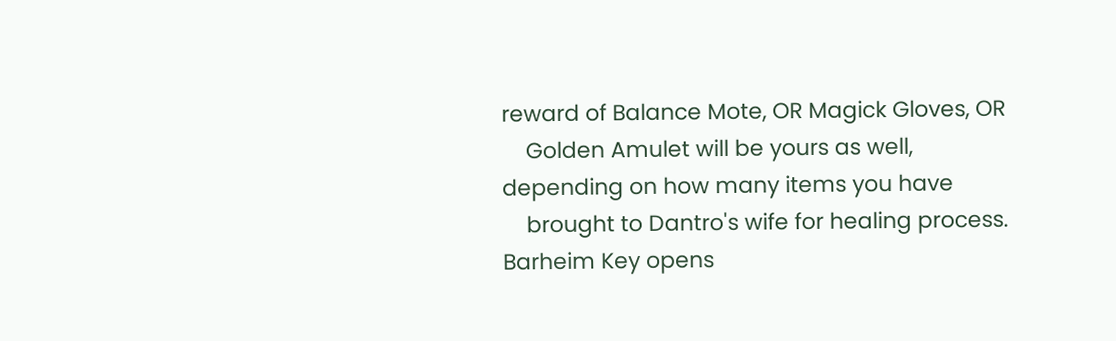reward of Balance Mote, OR Magick Gloves, OR
    Golden Amulet will be yours as well, depending on how many items you have
    brought to Dantro's wife for healing process. Barheim Key opens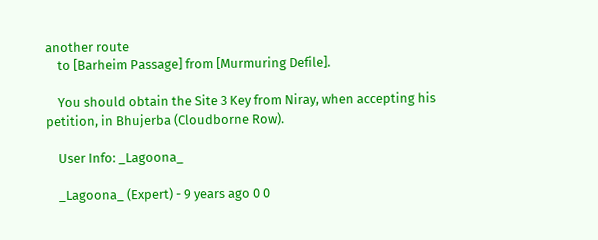another route
    to [Barheim Passage] from [Murmuring Defile].

    You should obtain the Site 3 Key from Niray, when accepting his petition, in Bhujerba (Cloudborne Row).

    User Info: _Lagoona_

    _Lagoona_ (Expert) - 9 years ago 0 0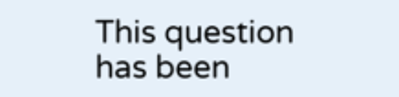This question has been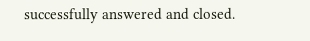successfully answered and closed.